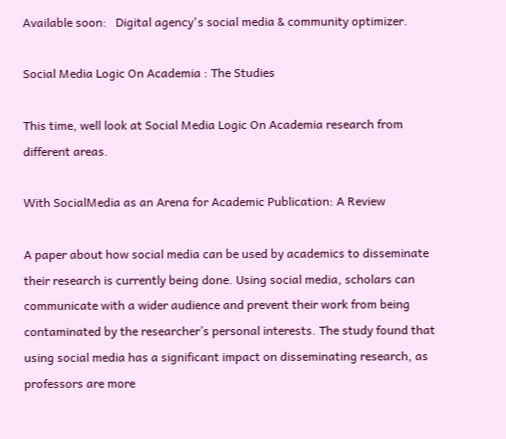Available soon:   Digital agency's social media & community optimizer.

Social Media Logic On Academia : The Studies

This time, well look at Social Media Logic On Academia research from different areas.

With SocialMedia as an Arena for Academic Publication: A Review

A paper about how social media can be used by academics to disseminate their research is currently being done. Using social media, scholars can communicate with a wider audience and prevent their work from being contaminated by the researcher’s personal interests. The study found that using social media has a significant impact on disseminating research, as professors are more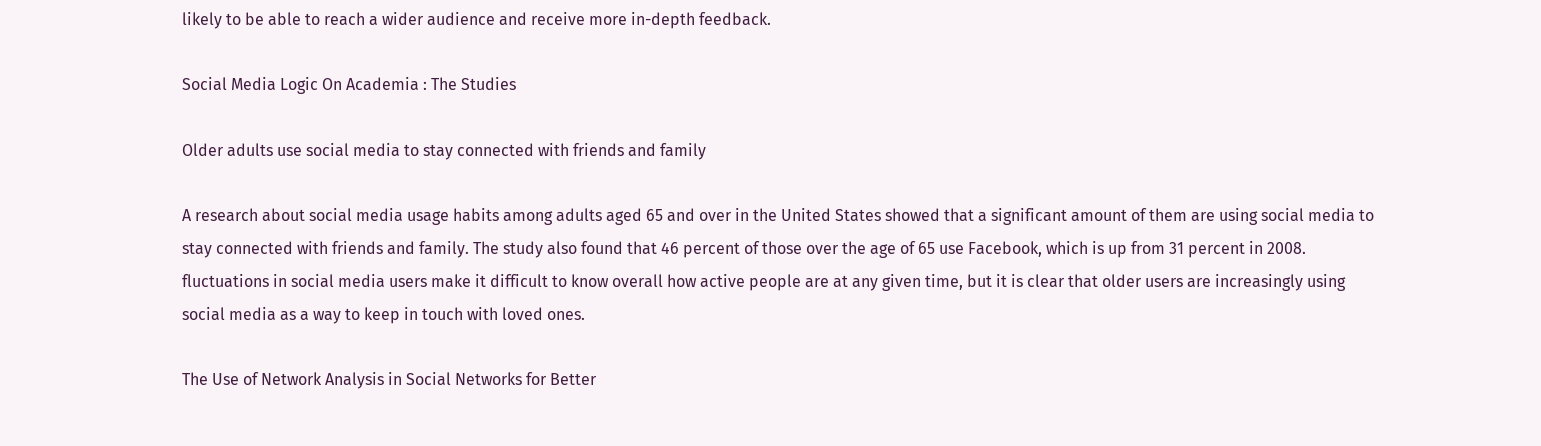likely to be able to reach a wider audience and receive more in-depth feedback.

Social Media Logic On Academia : The Studies

Older adults use social media to stay connected with friends and family

A research about social media usage habits among adults aged 65 and over in the United States showed that a significant amount of them are using social media to stay connected with friends and family. The study also found that 46 percent of those over the age of 65 use Facebook, which is up from 31 percent in 2008. fluctuations in social media users make it difficult to know overall how active people are at any given time, but it is clear that older users are increasingly using social media as a way to keep in touch with loved ones.

The Use of Network Analysis in Social Networks for Better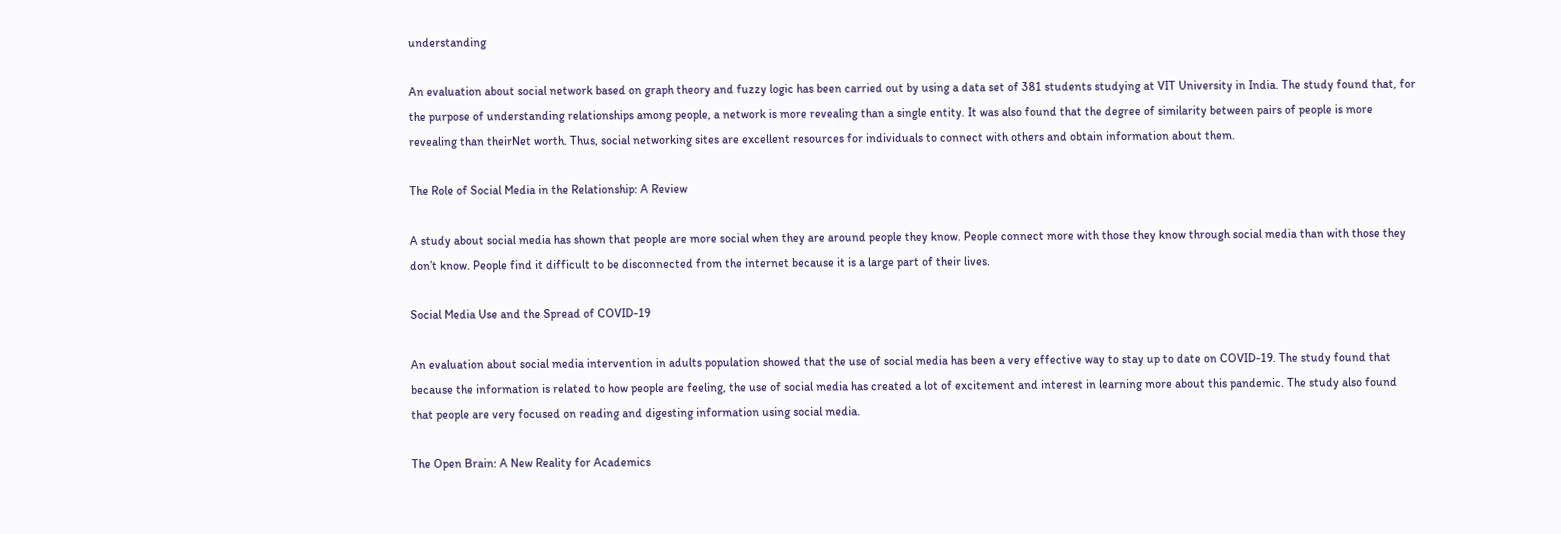understanding

An evaluation about social network based on graph theory and fuzzy logic has been carried out by using a data set of 381 students studying at VIT University in India. The study found that, for the purpose of understanding relationships among people, a network is more revealing than a single entity. It was also found that the degree of similarity between pairs of people is more revealing than theirNet worth. Thus, social networking sites are excellent resources for individuals to connect with others and obtain information about them.

The Role of Social Media in the Relationship: A Review

A study about social media has shown that people are more social when they are around people they know. People connect more with those they know through social media than with those they don’t know. People find it difficult to be disconnected from the internet because it is a large part of their lives.

Social Media Use and the Spread of COVID-19

An evaluation about social media intervention in adults population showed that the use of social media has been a very effective way to stay up to date on COVID-19. The study found that because the information is related to how people are feeling, the use of social media has created a lot of excitement and interest in learning more about this pandemic. The study also found that people are very focused on reading and digesting information using social media.

The Open Brain: A New Reality for Academics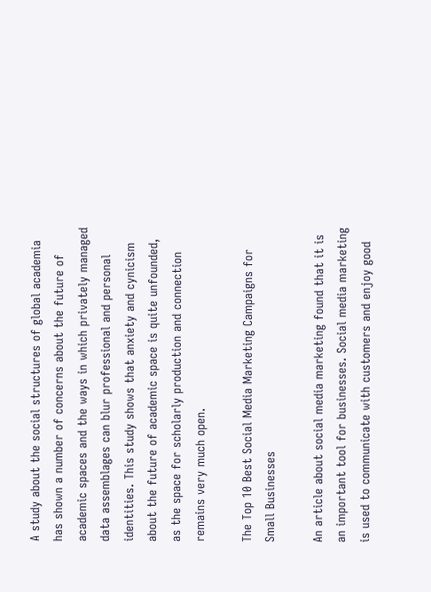A study about the social structures of global academia has shown a number of concerns about the future of academic spaces and the ways in which privately managed data assemblages can blur professional and personal identities. This study shows that anxiety and cynicism about the future of academic space is quite unfounded, as the space for scholarly production and connection remains very much open.

The Top 10 Best Social Media Marketing Campaigns for Small Businesses

An article about social media marketing found that it is an important tool for businesses. Social media marketing is used to communicate with customers and enjoy good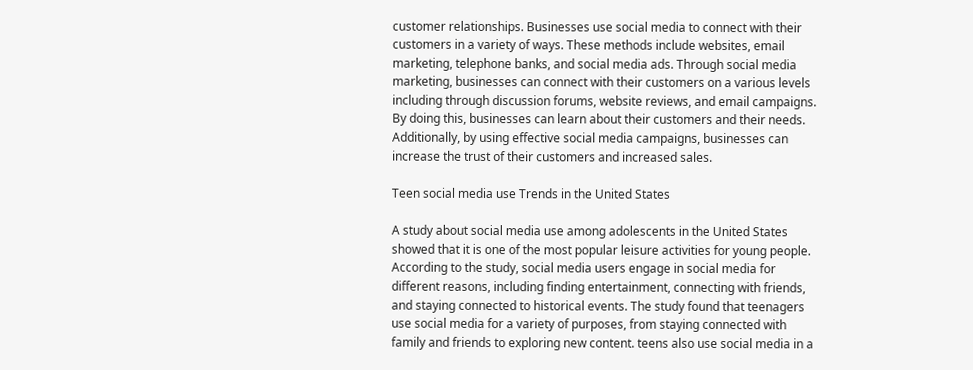customer relationships. Businesses use social media to connect with their customers in a variety of ways. These methods include websites, email marketing, telephone banks, and social media ads. Through social media marketing, businesses can connect with their customers on a various levels including through discussion forums, website reviews, and email campaigns. By doing this, businesses can learn about their customers and their needs. Additionally, by using effective social media campaigns, businesses can increase the trust of their customers and increased sales.

Teen social media use Trends in the United States

A study about social media use among adolescents in the United States showed that it is one of the most popular leisure activities for young people. According to the study, social media users engage in social media for different reasons, including finding entertainment, connecting with friends, and staying connected to historical events. The study found that teenagers use social media for a variety of purposes, from staying connected with family and friends to exploring new content. teens also use social media in a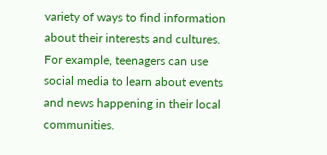variety of ways to find information about their interests and cultures. For example, teenagers can use social media to learn about events and news happening in their local communities.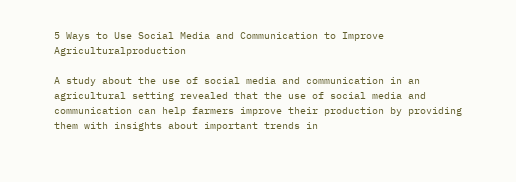5 Ways to Use Social Media and Communication to Improve Agriculturalproduction

A study about the use of social media and communication in an agricultural setting revealed that the use of social media and communication can help farmers improve their production by providing them with insights about important trends in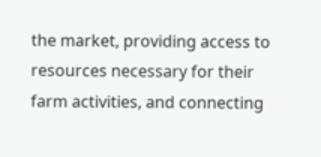the market, providing access to resources necessary for their farm activities, and connecting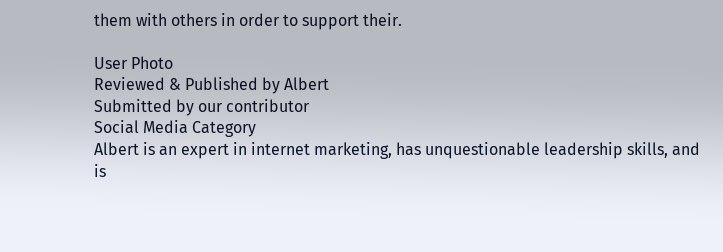them with others in order to support their.

User Photo
Reviewed & Published by Albert
Submitted by our contributor
Social Media Category
Albert is an expert in internet marketing, has unquestionable leadership skills, and is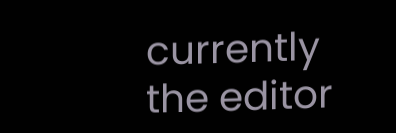currently the editor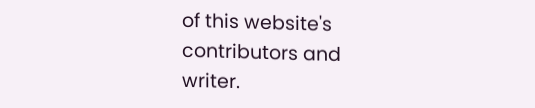of this website's contributors and writer.